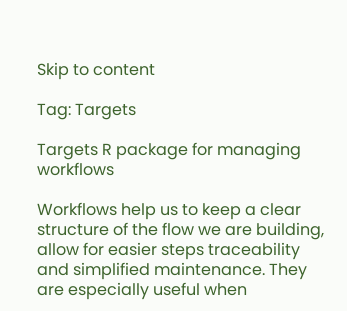Skip to content

Tag: Targets

Targets R package for managing workflows

Workflows help us to keep a clear structure of the flow we are building, allow for easier steps traceability and simplified maintenance. They are especially useful when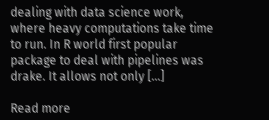dealing with data science work, where heavy computations take time to run. In R world first popular package to deal with pipelines was drake. It allows not only […]

Read more